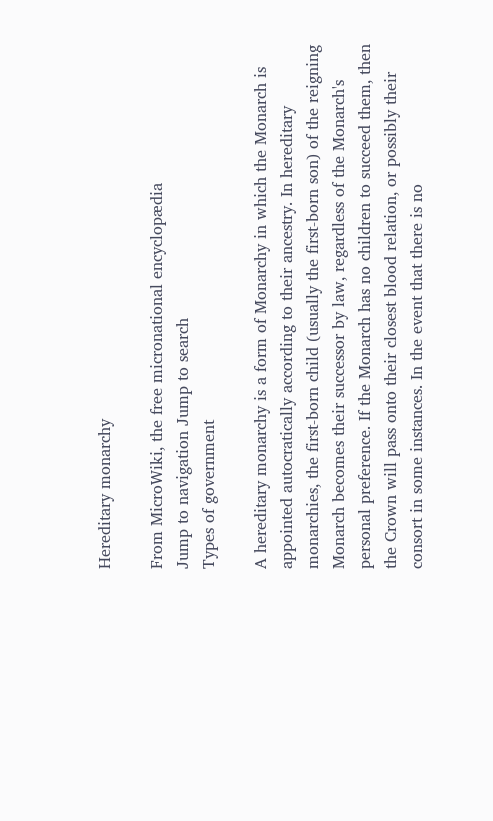Hereditary monarchy

From MicroWiki, the free micronational encyclopædia
Jump to navigation Jump to search
Types of government

A hereditary monarchy is a form of Monarchy in which the Monarch is appointed autocratically according to their ancestry. In hereditary monarchies, the first-born child (usually the first-born son) of the reigning Monarch becomes their successor by law, regardless of the Monarch's personal preference. If the Monarch has no children to succeed them, then the Crown will pass onto their closest blood relation, or possibly their consort in some instances. In the event that there is no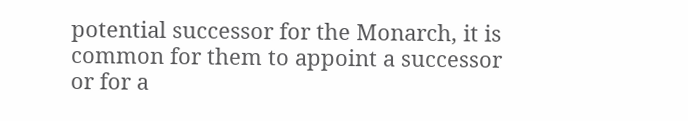potential successor for the Monarch, it is common for them to appoint a successor or for a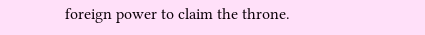foreign power to claim the throne.